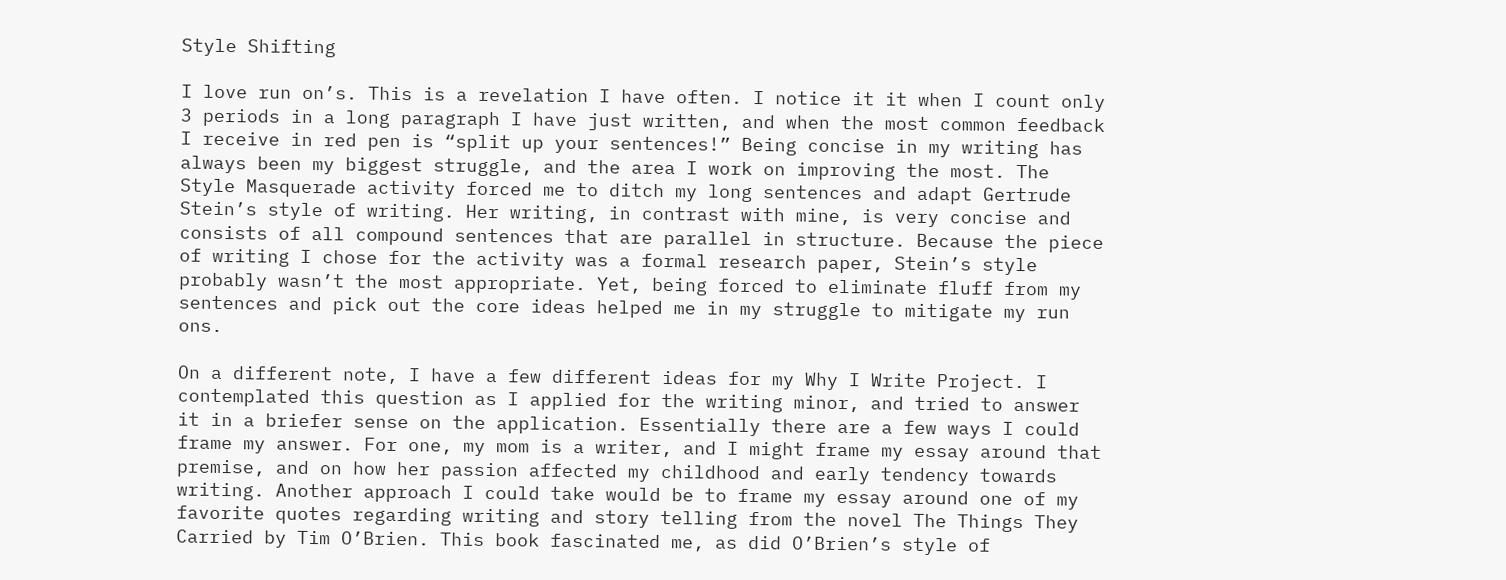Style Shifting

I love run on’s. This is a revelation I have often. I notice it it when I count only 3 periods in a long paragraph I have just written, and when the most common feedback I receive in red pen is “split up your sentences!” Being concise in my writing has always been my biggest struggle, and the area I work on improving the most. The Style Masquerade activity forced me to ditch my long sentences and adapt Gertrude Stein’s style of writing. Her writing, in contrast with mine, is very concise and consists of all compound sentences that are parallel in structure. Because the piece of writing I chose for the activity was a formal research paper, Stein’s style probably wasn’t the most appropriate. Yet, being forced to eliminate fluff from my sentences and pick out the core ideas helped me in my struggle to mitigate my run ons.

On a different note, I have a few different ideas for my Why I Write Project. I contemplated this question as I applied for the writing minor, and tried to answer it in a briefer sense on the application. Essentially there are a few ways I could frame my answer. For one, my mom is a writer, and I might frame my essay around that premise, and on how her passion affected my childhood and early tendency towards writing. Another approach I could take would be to frame my essay around one of my favorite quotes regarding writing and story telling from the novel The Things They Carried by Tim O’Brien. This book fascinated me, as did O’Brien’s style of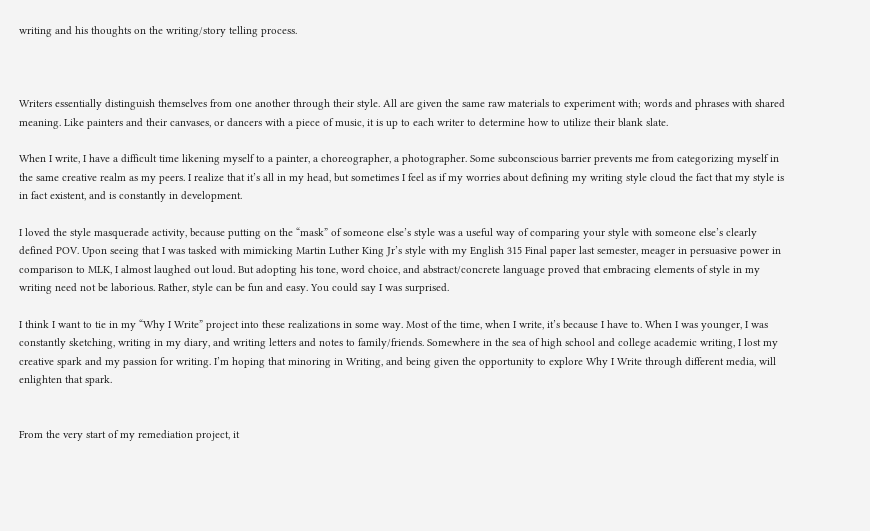writing and his thoughts on the writing/story telling process.



Writers essentially distinguish themselves from one another through their style. All are given the same raw materials to experiment with; words and phrases with shared meaning. Like painters and their canvases, or dancers with a piece of music, it is up to each writer to determine how to utilize their blank slate.

When I write, I have a difficult time likening myself to a painter, a choreographer, a photographer. Some subconscious barrier prevents me from categorizing myself in the same creative realm as my peers. I realize that it’s all in my head, but sometimes I feel as if my worries about defining my writing style cloud the fact that my style is in fact existent, and is constantly in development.

I loved the style masquerade activity, because putting on the “mask” of someone else’s style was a useful way of comparing your style with someone else’s clearly defined POV. Upon seeing that I was tasked with mimicking Martin Luther King Jr’s style with my English 315 Final paper last semester, meager in persuasive power in comparison to MLK, I almost laughed out loud. But adopting his tone, word choice, and abstract/concrete language proved that embracing elements of style in my writing need not be laborious. Rather, style can be fun and easy. You could say I was surprised.

I think I want to tie in my “Why I Write” project into these realizations in some way. Most of the time, when I write, it’s because I have to. When I was younger, I was constantly sketching, writing in my diary, and writing letters and notes to family/friends. Somewhere in the sea of high school and college academic writing, I lost my creative spark and my passion for writing. I’m hoping that minoring in Writing, and being given the opportunity to explore Why I Write through different media, will enlighten that spark.


From the very start of my remediation project, it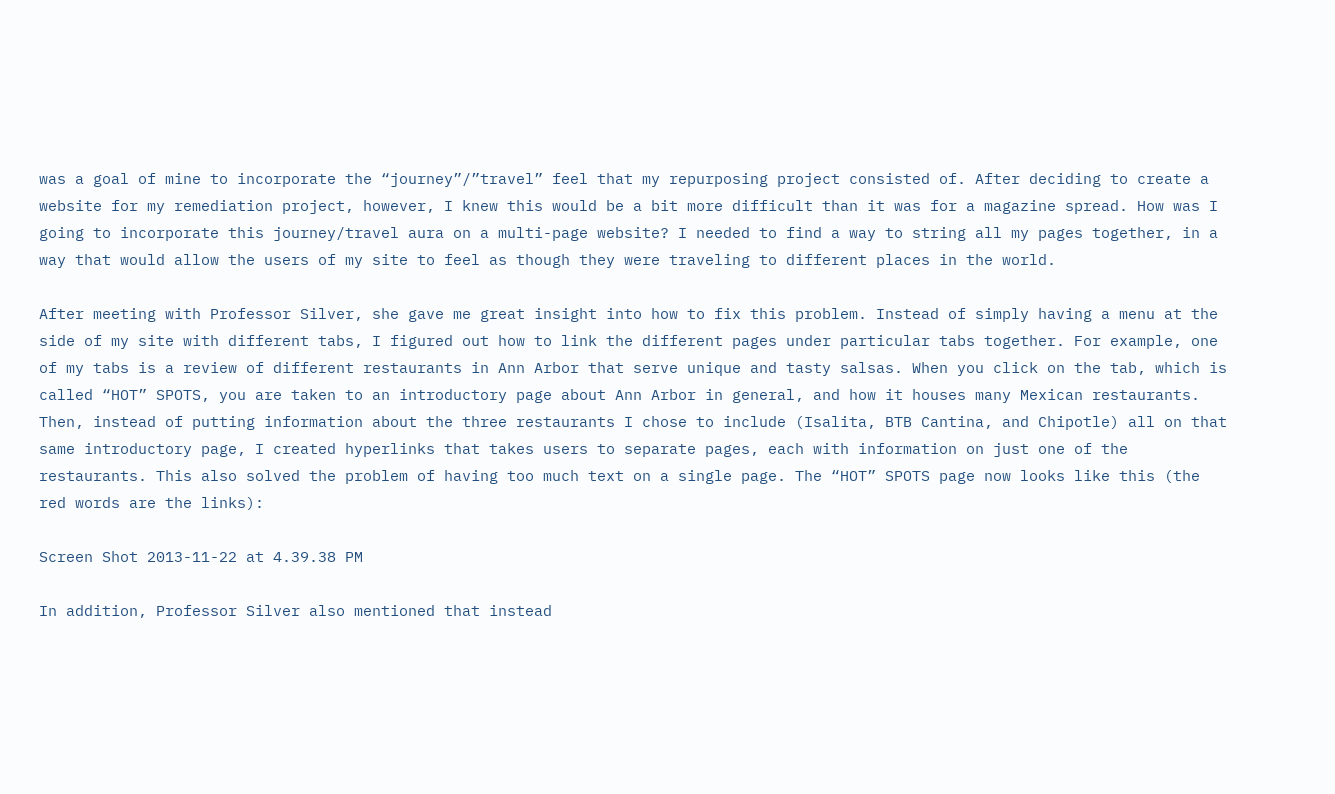was a goal of mine to incorporate the “journey”/”travel” feel that my repurposing project consisted of. After deciding to create a website for my remediation project, however, I knew this would be a bit more difficult than it was for a magazine spread. How was I going to incorporate this journey/travel aura on a multi-page website? I needed to find a way to string all my pages together, in a way that would allow the users of my site to feel as though they were traveling to different places in the world.

After meeting with Professor Silver, she gave me great insight into how to fix this problem. Instead of simply having a menu at the side of my site with different tabs, I figured out how to link the different pages under particular tabs together. For example, one of my tabs is a review of different restaurants in Ann Arbor that serve unique and tasty salsas. When you click on the tab, which is called “HOT” SPOTS, you are taken to an introductory page about Ann Arbor in general, and how it houses many Mexican restaurants. Then, instead of putting information about the three restaurants I chose to include (Isalita, BTB Cantina, and Chipotle) all on that same introductory page, I created hyperlinks that takes users to separate pages, each with information on just one of the restaurants. This also solved the problem of having too much text on a single page. The “HOT” SPOTS page now looks like this (the red words are the links):

Screen Shot 2013-11-22 at 4.39.38 PM

In addition, Professor Silver also mentioned that instead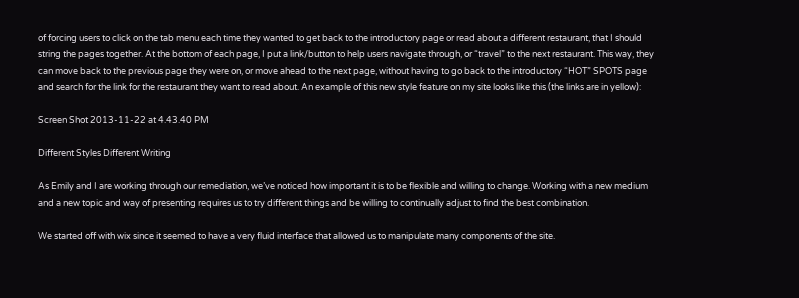of forcing users to click on the tab menu each time they wanted to get back to the introductory page or read about a different restaurant, that I should string the pages together. At the bottom of each page, I put a link/button to help users navigate through, or “travel” to the next restaurant. This way, they can move back to the previous page they were on, or move ahead to the next page, without having to go back to the introductory “HOT” SPOTS page and search for the link for the restaurant they want to read about. An example of this new style feature on my site looks like this (the links are in yellow):

Screen Shot 2013-11-22 at 4.43.40 PM

Different Styles Different Writing

As Emily and I are working through our remediation, we’ve noticed how important it is to be flexible and willing to change. Working with a new medium and a new topic and way of presenting requires us to try different things and be willing to continually adjust to find the best combination.

We started off with wix since it seemed to have a very fluid interface that allowed us to manipulate many components of the site.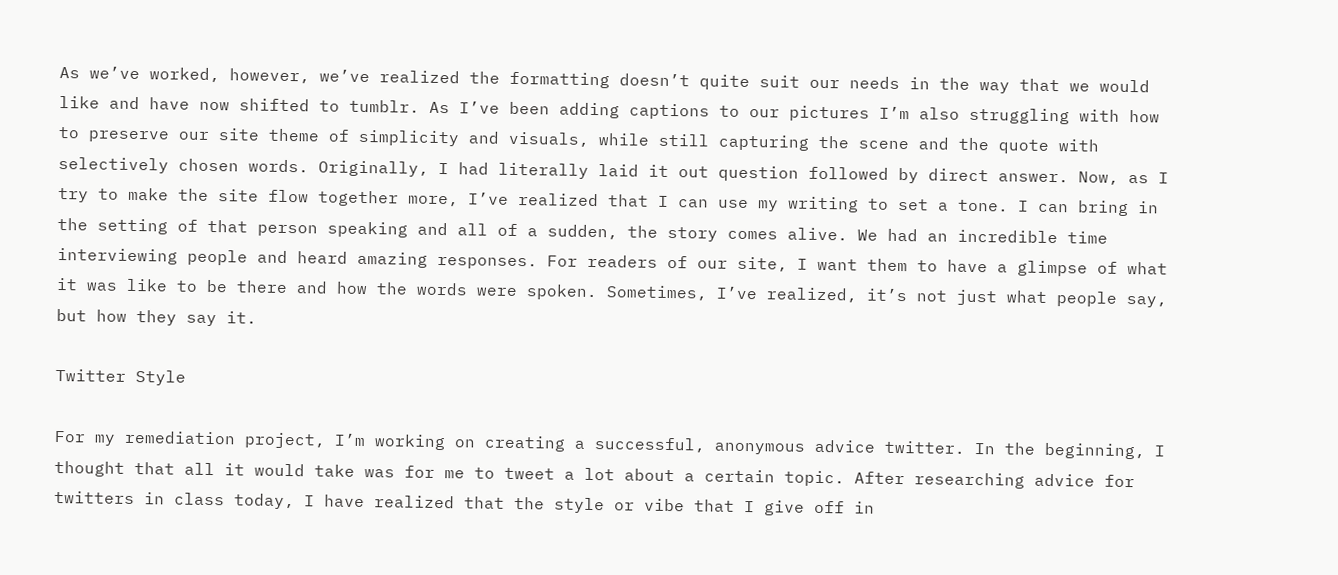As we’ve worked, however, we’ve realized the formatting doesn’t quite suit our needs in the way that we would like and have now shifted to tumblr. As I’ve been adding captions to our pictures I’m also struggling with how to preserve our site theme of simplicity and visuals, while still capturing the scene and the quote with selectively chosen words. Originally, I had literally laid it out question followed by direct answer. Now, as I try to make the site flow together more, I’ve realized that I can use my writing to set a tone. I can bring in the setting of that person speaking and all of a sudden, the story comes alive. We had an incredible time interviewing people and heard amazing responses. For readers of our site, I want them to have a glimpse of what it was like to be there and how the words were spoken. Sometimes, I’ve realized, it’s not just what people say, but how they say it.

Twitter Style

For my remediation project, I’m working on creating a successful, anonymous advice twitter. In the beginning, I thought that all it would take was for me to tweet a lot about a certain topic. After researching advice for twitters in class today, I have realized that the style or vibe that I give off in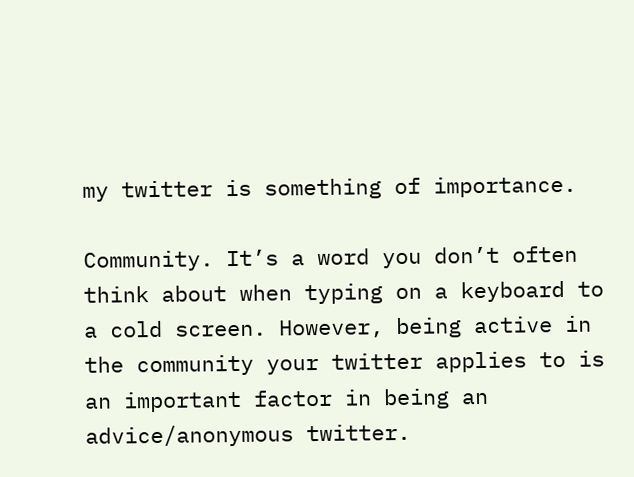my twitter is something of importance.

Community. It’s a word you don’t often think about when typing on a keyboard to a cold screen. However, being active in the community your twitter applies to is an important factor in being an advice/anonymous twitter.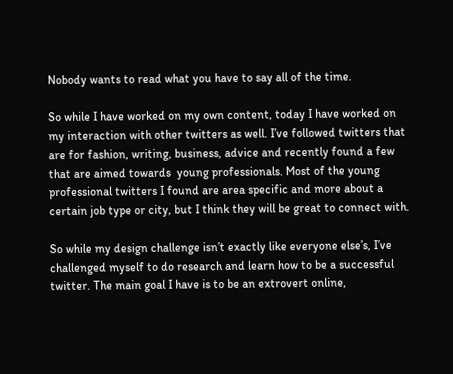Nobody wants to read what you have to say all of the time.

So while I have worked on my own content, today I have worked on my interaction with other twitters as well. I’ve followed twitters that are for fashion, writing, business, advice and recently found a few that are aimed towards  young professionals. Most of the young professional twitters I found are area specific and more about a certain job type or city, but I think they will be great to connect with.

So while my design challenge isn’t exactly like everyone else’s, I’ve challenged myself to do research and learn how to be a successful twitter. The main goal I have is to be an extrovert online,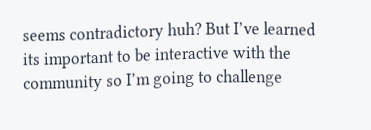seems contradictory huh? But I’ve learned its important to be interactive with the community so I’m going to challenge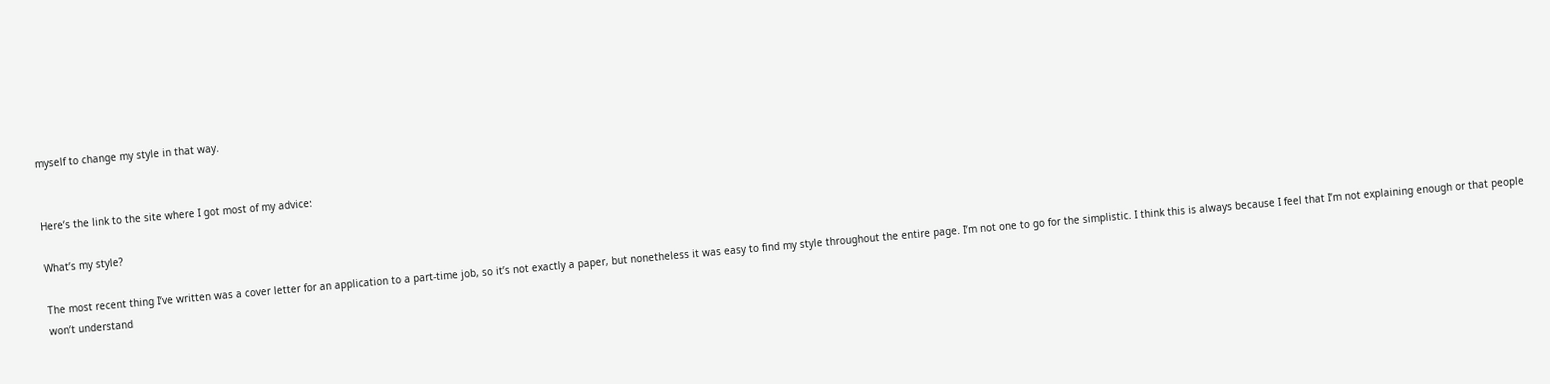myself to change my style in that way.


Here’s the link to the site where I got most of my advice:

What’s my style?

The most recent thing I’ve written was a cover letter for an application to a part-time job, so it’s not exactly a paper, but nonetheless it was easy to find my style throughout the entire page. I’m not one to go for the simplistic. I think this is always because I feel that I’m not explaining enough or that people won’t understand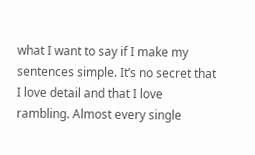what I want to say if I make my sentences simple. It’s no secret that I love detail and that I love rambling. Almost every single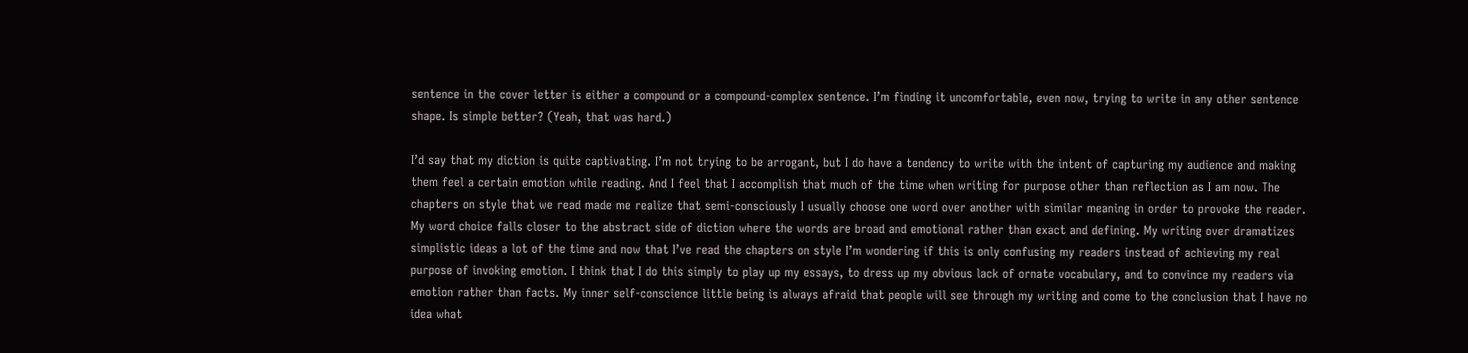sentence in the cover letter is either a compound or a compound-complex sentence. I’m finding it uncomfortable, even now, trying to write in any other sentence shape. Is simple better? (Yeah, that was hard.)

I’d say that my diction is quite captivating. I’m not trying to be arrogant, but I do have a tendency to write with the intent of capturing my audience and making them feel a certain emotion while reading. And I feel that I accomplish that much of the time when writing for purpose other than reflection as I am now. The chapters on style that we read made me realize that semi-consciously I usually choose one word over another with similar meaning in order to provoke the reader. My word choice falls closer to the abstract side of diction where the words are broad and emotional rather than exact and defining. My writing over dramatizes simplistic ideas a lot of the time and now that I’ve read the chapters on style I’m wondering if this is only confusing my readers instead of achieving my real purpose of invoking emotion. I think that I do this simply to play up my essays, to dress up my obvious lack of ornate vocabulary, and to convince my readers via emotion rather than facts. My inner self-conscience little being is always afraid that people will see through my writing and come to the conclusion that I have no idea what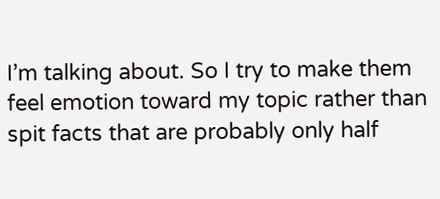I’m talking about. So I try to make them feel emotion toward my topic rather than spit facts that are probably only half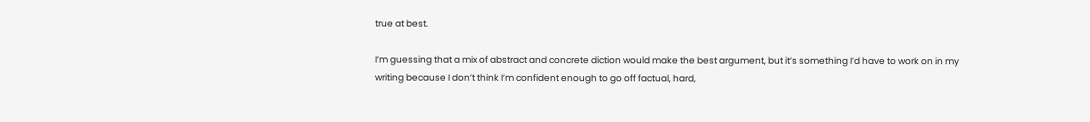true at best.

I’m guessing that a mix of abstract and concrete diction would make the best argument, but it’s something I’d have to work on in my writing because I don’t think I’m confident enough to go off factual, hard,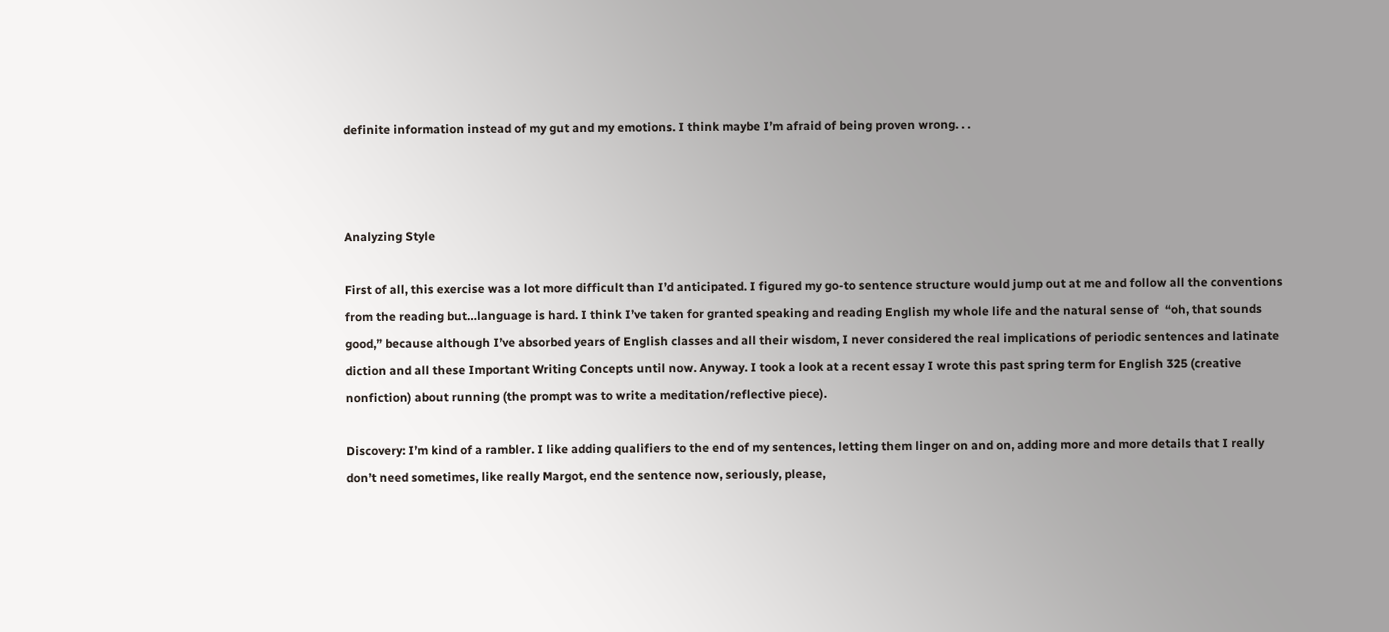definite information instead of my gut and my emotions. I think maybe I’m afraid of being proven wrong. . .



Analyzing Style

First of all, this exercise was a lot more difficult than I’d anticipated. I figured my go-to sentence structure would jump out at me and follow all the conventions from the reading but…language is hard. I think I’ve taken for granted speaking and reading English my whole life and the natural sense of  “oh, that sounds good,” because although I’ve absorbed years of English classes and all their wisdom, I never considered the real implications of periodic sentences and latinate diction and all these Important Writing Concepts until now. Anyway. I took a look at a recent essay I wrote this past spring term for English 325 (creative nonfiction) about running (the prompt was to write a meditation/reflective piece).

Discovery: I’m kind of a rambler. I like adding qualifiers to the end of my sentences, letting them linger on and on, adding more and more details that I really don’t need sometimes, like really Margot, end the sentence now, seriously, please,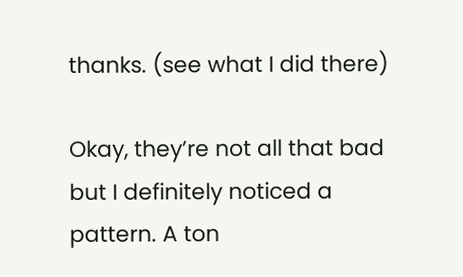thanks. (see what I did there)

Okay, they’re not all that bad but I definitely noticed a pattern. A ton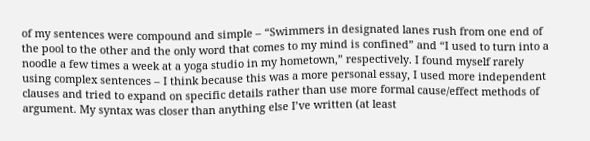of my sentences were compound and simple – “Swimmers in designated lanes rush from one end of the pool to the other and the only word that comes to my mind is confined” and “I used to turn into a noodle a few times a week at a yoga studio in my hometown,” respectively. I found myself rarely using complex sentences – I think because this was a more personal essay, I used more independent clauses and tried to expand on specific details rather than use more formal cause/effect methods of argument. My syntax was closer than anything else I’ve written (at least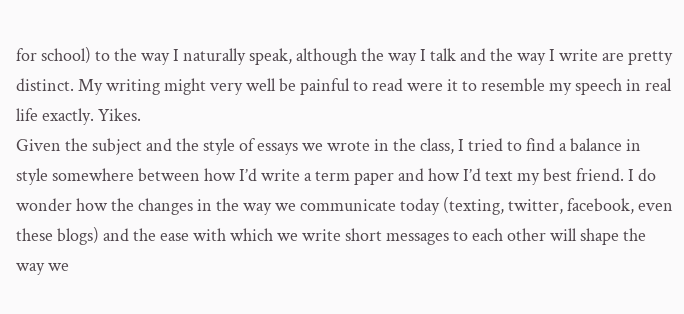for school) to the way I naturally speak, although the way I talk and the way I write are pretty distinct. My writing might very well be painful to read were it to resemble my speech in real life exactly. Yikes.
Given the subject and the style of essays we wrote in the class, I tried to find a balance in style somewhere between how I’d write a term paper and how I’d text my best friend. I do wonder how the changes in the way we communicate today (texting, twitter, facebook, even these blogs) and the ease with which we write short messages to each other will shape the way we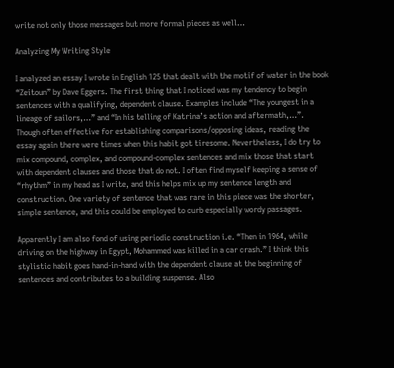write not only those messages but more formal pieces as well…

Analyzing My Writing Style

I analyzed an essay I wrote in English 125 that dealt with the motif of water in the book “Zeitoun” by Dave Eggers. The first thing that I noticed was my tendency to begin sentences with a qualifying, dependent clause. Examples include “The youngest in a lineage of sailors,…” and “In his telling of Katrina’s action and aftermath,…”. Though often effective for establishing comparisons/opposing ideas, reading the essay again there were times when this habit got tiresome. Nevertheless, I do try to mix compound, complex, and compound-complex sentences and mix those that start with dependent clauses and those that do not. I often find myself keeping a sense of “rhythm” in my head as I write, and this helps mix up my sentence length and construction. One variety of sentence that was rare in this piece was the shorter, simple sentence, and this could be employed to curb especially wordy passages.

Apparently I am also fond of using periodic construction i.e. “Then in 1964, while driving on the highway in Egypt, Mohammed was killed in a car crash.” I think this stylistic habit goes hand-in-hand with the dependent clause at the beginning of sentences and contributes to a building suspense. Also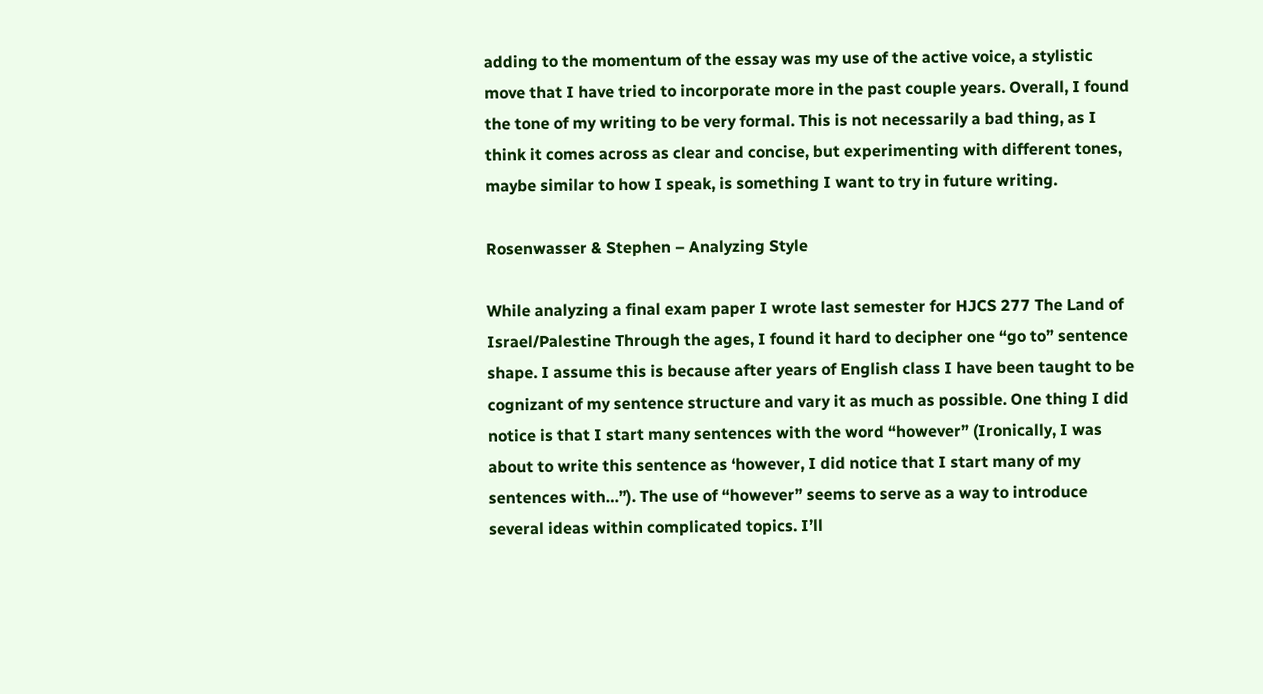adding to the momentum of the essay was my use of the active voice, a stylistic move that I have tried to incorporate more in the past couple years. Overall, I found the tone of my writing to be very formal. This is not necessarily a bad thing, as I think it comes across as clear and concise, but experimenting with different tones, maybe similar to how I speak, is something I want to try in future writing.

Rosenwasser & Stephen – Analyzing Style

While analyzing a final exam paper I wrote last semester for HJCS 277 The Land of Israel/Palestine Through the ages, I found it hard to decipher one “go to” sentence shape. I assume this is because after years of English class I have been taught to be cognizant of my sentence structure and vary it as much as possible. One thing I did notice is that I start many sentences with the word “however” (Ironically, I was about to write this sentence as ‘however, I did notice that I start many of my sentences with…”). The use of “however” seems to serve as a way to introduce several ideas within complicated topics. I’ll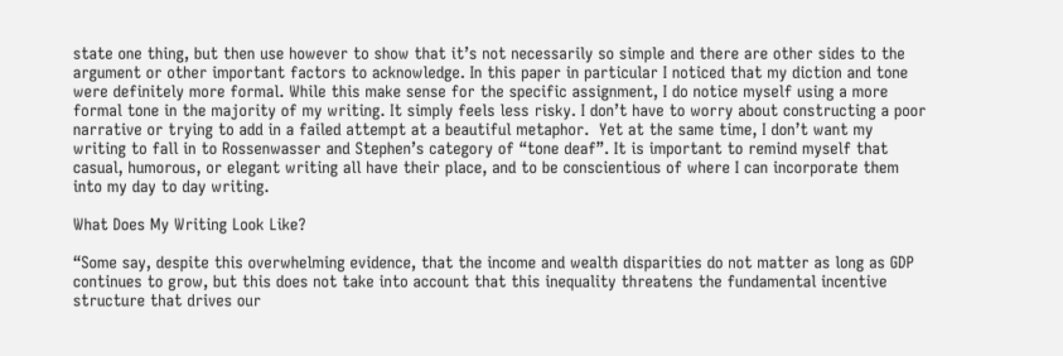state one thing, but then use however to show that it’s not necessarily so simple and there are other sides to the argument or other important factors to acknowledge. In this paper in particular I noticed that my diction and tone were definitely more formal. While this make sense for the specific assignment, I do notice myself using a more formal tone in the majority of my writing. It simply feels less risky. I don’t have to worry about constructing a poor narrative or trying to add in a failed attempt at a beautiful metaphor.  Yet at the same time, I don’t want my writing to fall in to Rossenwasser and Stephen’s category of “tone deaf”. It is important to remind myself that casual, humorous, or elegant writing all have their place, and to be conscientious of where I can incorporate them into my day to day writing.

What Does My Writing Look Like?

“Some say, despite this overwhelming evidence, that the income and wealth disparities do not matter as long as GDP continues to grow, but this does not take into account that this inequality threatens the fundamental incentive structure that drives our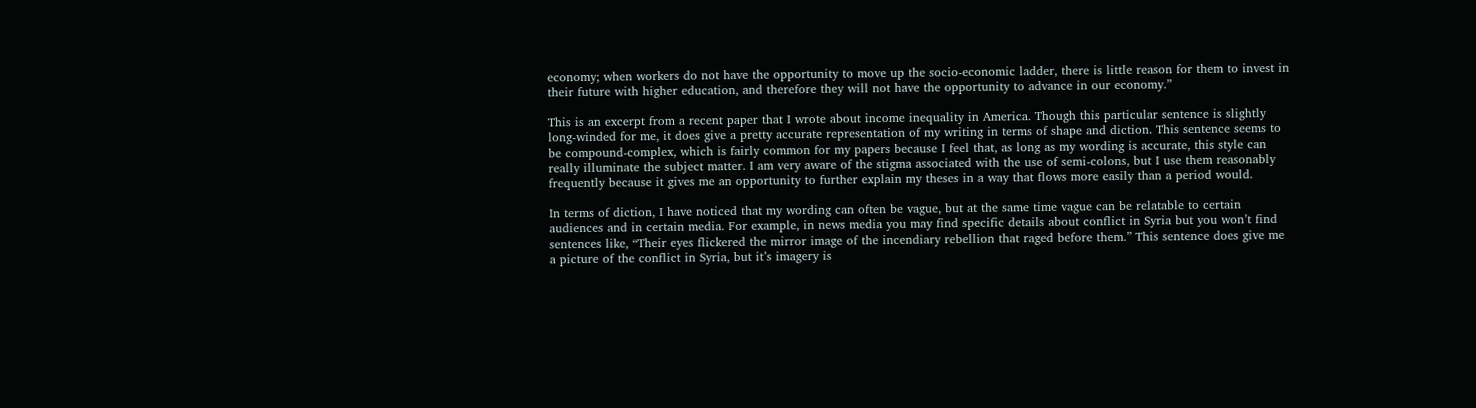economy; when workers do not have the opportunity to move up the socio-economic ladder, there is little reason for them to invest in their future with higher education, and therefore they will not have the opportunity to advance in our economy.”

This is an excerpt from a recent paper that I wrote about income inequality in America. Though this particular sentence is slightly long-winded for me, it does give a pretty accurate representation of my writing in terms of shape and diction. This sentence seems to be compound-complex, which is fairly common for my papers because I feel that, as long as my wording is accurate, this style can really illuminate the subject matter. I am very aware of the stigma associated with the use of semi-colons, but I use them reasonably frequently because it gives me an opportunity to further explain my theses in a way that flows more easily than a period would.

In terms of diction, I have noticed that my wording can often be vague, but at the same time vague can be relatable to certain audiences and in certain media. For example, in news media you may find specific details about conflict in Syria but you won’t find sentences like, “Their eyes flickered the mirror image of the incendiary rebellion that raged before them.” This sentence does give me a picture of the conflict in Syria, but it’s imagery is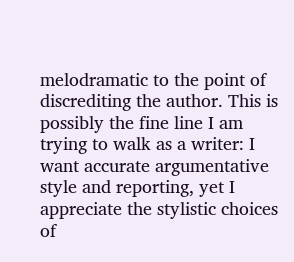melodramatic to the point of discrediting the author. This is possibly the fine line I am trying to walk as a writer: I want accurate argumentative style and reporting, yet I appreciate the stylistic choices of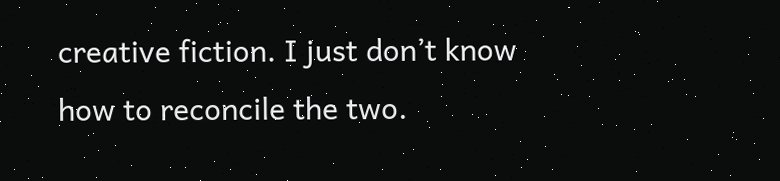creative fiction. I just don’t know how to reconcile the two.